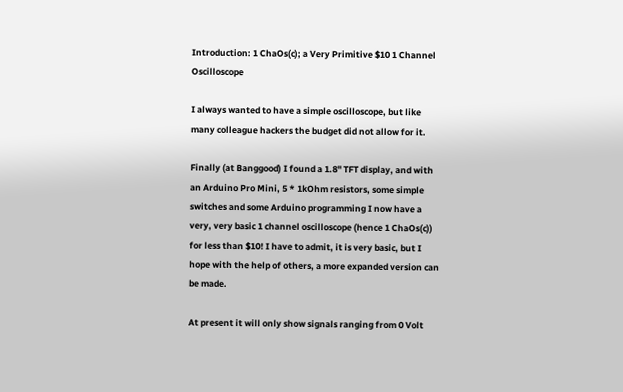Introduction: 1 ChaOs(c); a Very Primitive $10 1 Channel Oscilloscope

I always wanted to have a simple oscilloscope, but like many colleague hackers the budget did not allow for it.

Finally (at Banggood) I found a 1.8" TFT display, and with an Arduino Pro Mini, 5 * 1kOhm resistors, some simple switches and some Arduino programming I now have a very, very basic 1 channel oscilloscope (hence 1 ChaOs(c)) for less than $10! I have to admit, it is very basic, but I hope with the help of others, a more expanded version can be made.

At present it will only show signals ranging from 0 Volt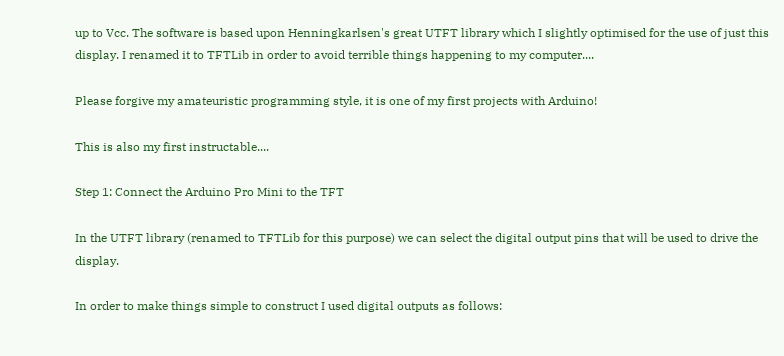up to Vcc. The software is based upon Henningkarlsen's great UTFT library which I slightly optimised for the use of just this display. I renamed it to TFTLib in order to avoid terrible things happening to my computer....

Please forgive my amateuristic programming style, it is one of my first projects with Arduino!

This is also my first instructable....

Step 1: Connect the Arduino Pro Mini to the TFT

In the UTFT library (renamed to TFTLib for this purpose) we can select the digital output pins that will be used to drive the display.

In order to make things simple to construct I used digital outputs as follows: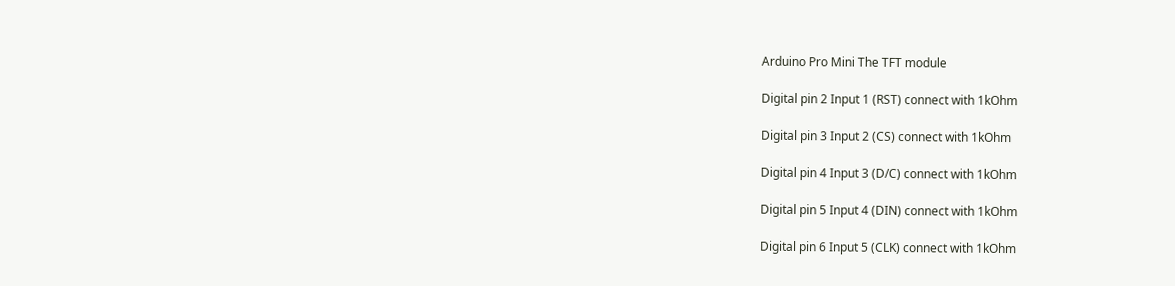Arduino Pro Mini The TFT module

Digital pin 2 Input 1 (RST) connect with 1kOhm

Digital pin 3 Input 2 (CS) connect with 1kOhm

Digital pin 4 Input 3 (D/C) connect with 1kOhm

Digital pin 5 Input 4 (DIN) connect with 1kOhm

Digital pin 6 Input 5 (CLK) connect with 1kOhm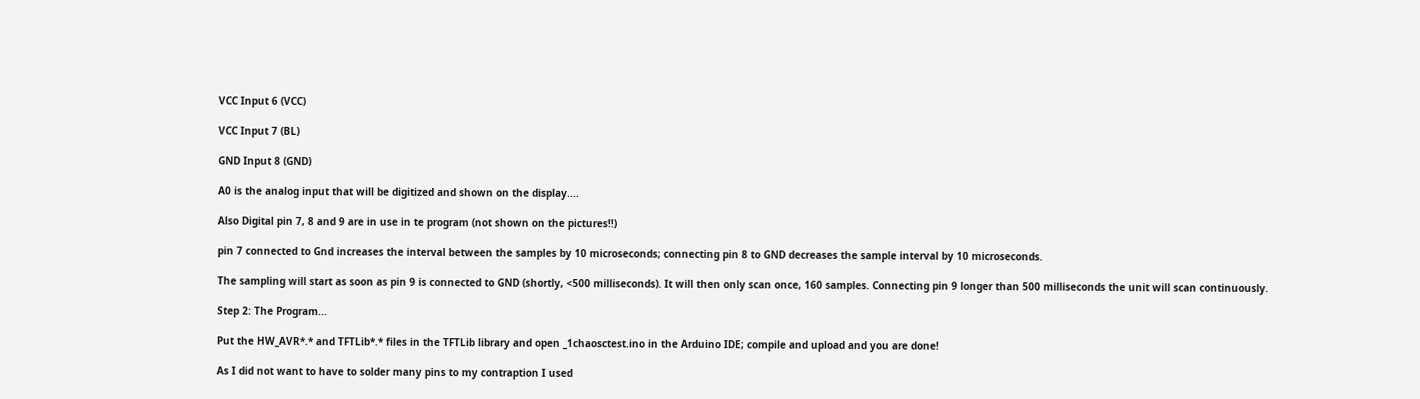VCC Input 6 (VCC)

VCC Input 7 (BL)

GND Input 8 (GND)

A0 is the analog input that will be digitized and shown on the display....

Also Digital pin 7, 8 and 9 are in use in te program (not shown on the pictures!!)

pin 7 connected to Gnd increases the interval between the samples by 10 microseconds; connecting pin 8 to GND decreases the sample interval by 10 microseconds.

The sampling will start as soon as pin 9 is connected to GND (shortly, <500 milliseconds). It will then only scan once, 160 samples. Connecting pin 9 longer than 500 milliseconds the unit will scan continuously.

Step 2: The Program...

Put the HW_AVR*.* and TFTLib*.* files in the TFTLib library and open _1chaosctest.ino in the Arduino IDE; compile and upload and you are done!

As I did not want to have to solder many pins to my contraption I used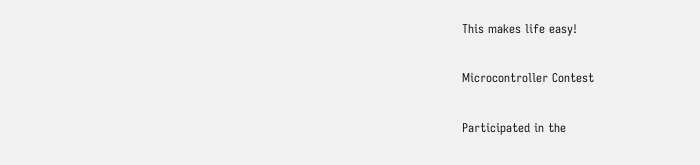This makes life easy!

Microcontroller Contest

Participated in the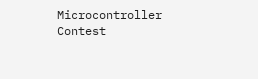Microcontroller Contest